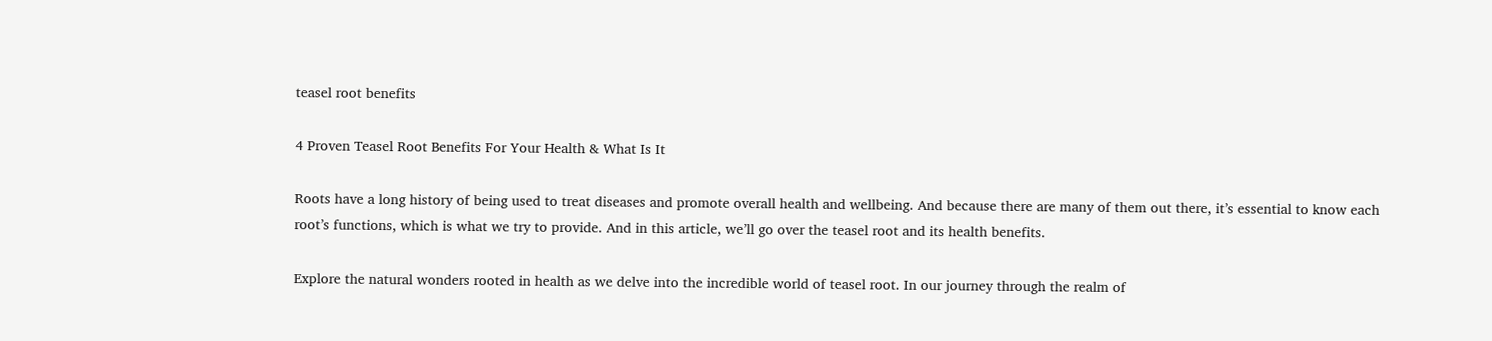teasel root benefits

4 Proven Teasel Root Benefits For Your Health & What Is It

Roots have a long history of being used to treat diseases and promote overall health and wellbeing. And because there are many of them out there, it’s essential to know each root’s functions, which is what we try to provide. And in this article, we’ll go over the teasel root and its health benefits.

Explore the natural wonders rooted in health as we delve into the incredible world of teasel root. In our journey through the realm of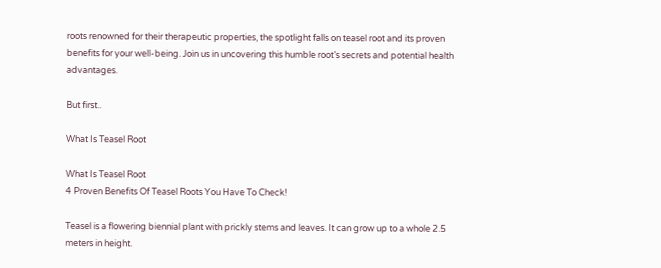roots renowned for their therapeutic properties, the spotlight falls on teasel root and its proven benefits for your well-being. Join us in uncovering this humble root’s secrets and potential health advantages.

But first..

What Is Teasel Root

What Is Teasel Root
4 Proven Benefits Of Teasel Roots You Have To Check!

Teasel is a flowering biennial plant with prickly stems and leaves. It can grow up to a whole 2.5 meters in height.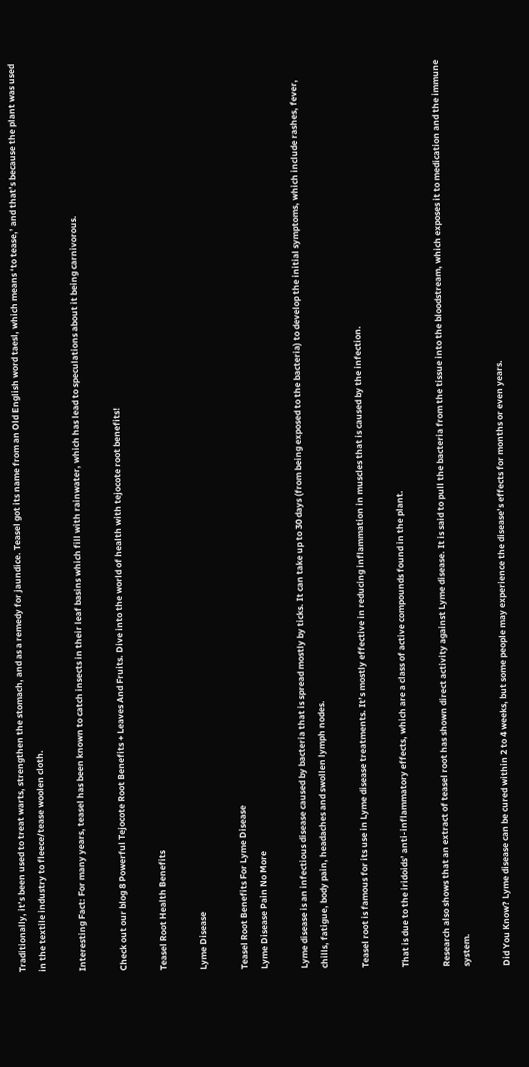Traditionally, it’s been used to treat warts, strengthen the stomach, and as a remedy for jaundice. Teasel got its name from an Old English word taesl, which means ‘to tease,’ and that’s because the plant was used in the textile industry to fleece/tease woolen cloth.

Interesting Fact: For many years, teasel has been known to catch insects in their leaf basins which fill with rainwater, which has lead to speculations about it being carnivorous.

Check out our blog 8 Powerful Tejocote Root Benefits + Leaves And Fruits. Dive into the world of health with tejocote root benefits!

Teasel Root Health Benefits

Lyme Disease

Teasel Root Benefits For Lyme Disease
Lyme Disease Pain No More

Lyme disease is an infectious disease caused by bacteria that is spread mostly by ticks. It can take up to 30 days (from being exposed to the bacteria) to develop the initial symptoms, which include rashes, fever, chills, fatigue, body pain, headaches and swollen lymph nodes.

Teasel root is famous for its use in Lyme disease treatments. It’s mostly effective in reducing inflammation in muscles that is caused by the infection.

That is due to the iridoids’ anti-inflammatory effects, which are a class of active compounds found in the plant.

Research also shows that an extract of teasel root has shown direct activity against Lyme disease. It is said to pull the bacteria from the tissue into the bloodstream, which exposes it to medication and the immune system.

Did You Know? Lyme disease can be cured within 2 to 4 weeks, but some people may experience the disease’s effects for months or even years.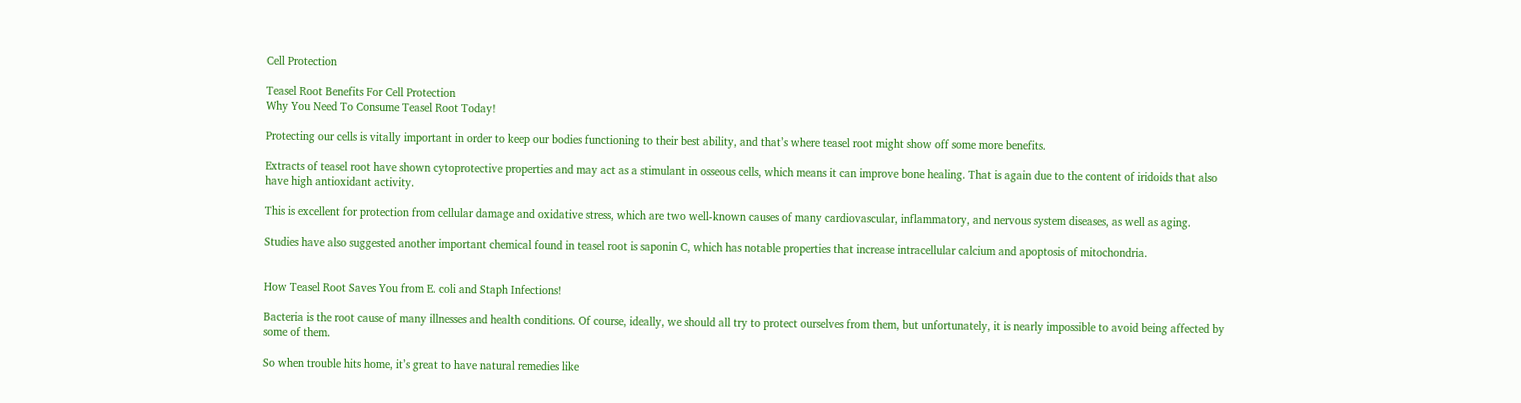Cell Protection

Teasel Root Benefits For Cell Protection
Why You Need To Consume Teasel Root Today!

Protecting our cells is vitally important in order to keep our bodies functioning to their best ability, and that’s where teasel root might show off some more benefits.

Extracts of teasel root have shown cytoprotective properties and may act as a stimulant in osseous cells, which means it can improve bone healing. That is again due to the content of iridoids that also have high antioxidant activity.

This is excellent for protection from cellular damage and oxidative stress, which are two well-known causes of many cardiovascular, inflammatory, and nervous system diseases, as well as aging.

Studies have also suggested another important chemical found in teasel root is saponin C, which has notable properties that increase intracellular calcium and apoptosis of mitochondria.


How Teasel Root Saves You from E. coli and Staph Infections!

Bacteria is the root cause of many illnesses and health conditions. Of course, ideally, we should all try to protect ourselves from them, but unfortunately, it is nearly impossible to avoid being affected by some of them.

So when trouble hits home, it’s great to have natural remedies like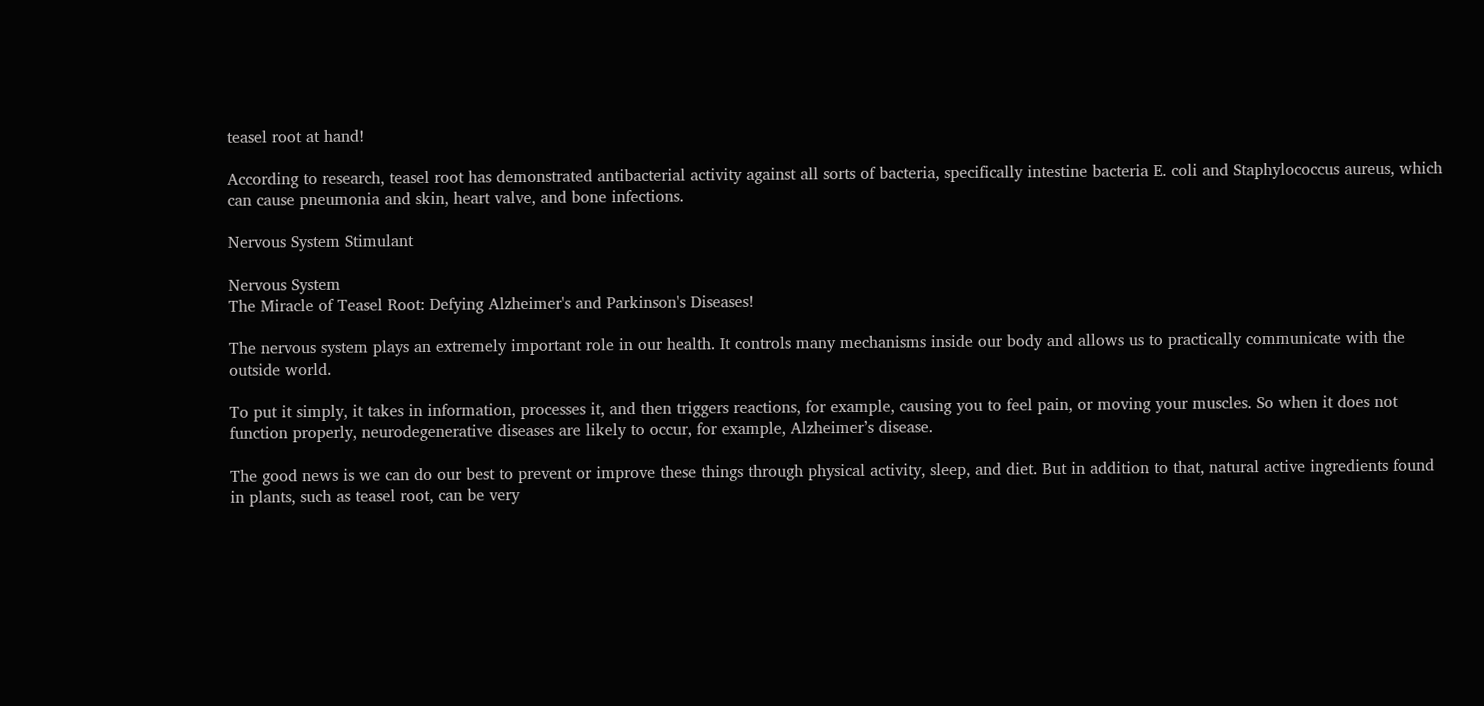teasel root at hand!

According to research, teasel root has demonstrated antibacterial activity against all sorts of bacteria, specifically intestine bacteria E. coli and Staphylococcus aureus, which can cause pneumonia and skin, heart valve, and bone infections.

Nervous System Stimulant

Nervous System
The Miracle of Teasel Root: Defying Alzheimer's and Parkinson's Diseases!

The nervous system plays an extremely important role in our health. It controls many mechanisms inside our body and allows us to practically communicate with the outside world.

To put it simply, it takes in information, processes it, and then triggers reactions, for example, causing you to feel pain, or moving your muscles. So when it does not function properly, neurodegenerative diseases are likely to occur, for example, Alzheimer’s disease.

The good news is we can do our best to prevent or improve these things through physical activity, sleep, and diet. But in addition to that, natural active ingredients found in plants, such as teasel root, can be very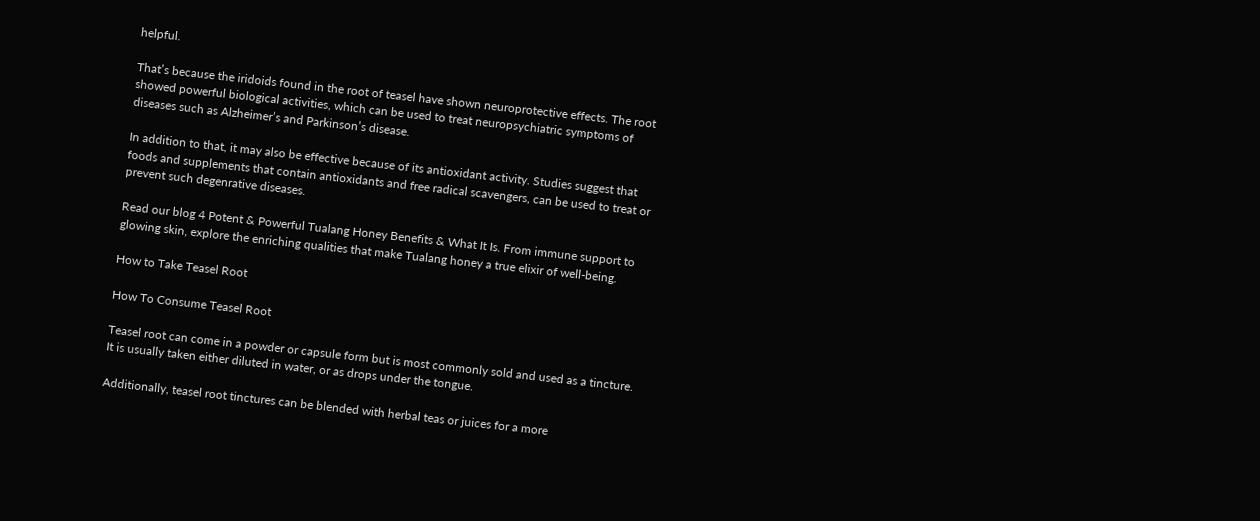helpful.

That’s because the iridoids found in the root of teasel have shown neuroprotective effects. The root showed powerful biological activities, which can be used to treat neuropsychiatric symptoms of diseases such as Alzheimer’s and Parkinson’s disease.

In addition to that, it may also be effective because of its antioxidant activity. Studies suggest that foods and supplements that contain antioxidants and free radical scavengers, can be used to treat or prevent such degenrative diseases.

Read our blog 4 Potent & Powerful Tualang Honey Benefits & What It Is. From immune support to glowing skin, explore the enriching qualities that make Tualang honey a true elixir of well-being.

How to Take Teasel Root

How To Consume Teasel Root

Teasel root can come in a powder or capsule form but is most commonly sold and used as a tincture. It is usually taken either diluted in water, or as drops under the tongue.

Additionally, teasel root tinctures can be blended with herbal teas or juices for a more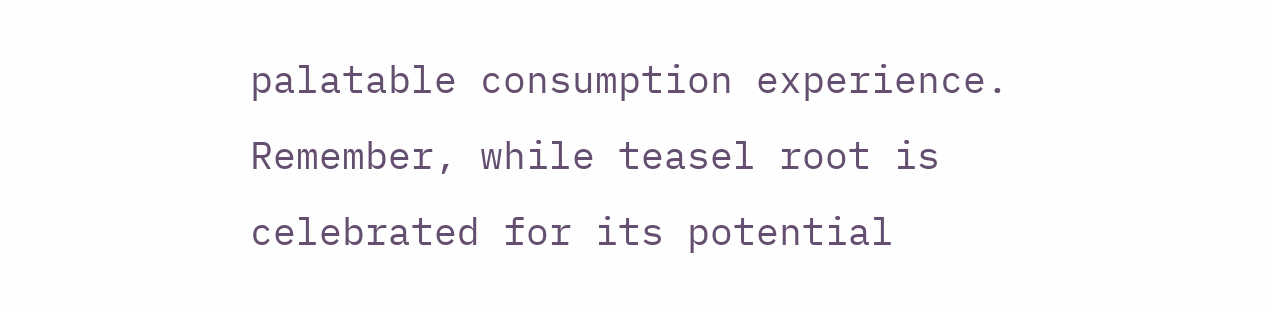palatable consumption experience. Remember, while teasel root is celebrated for its potential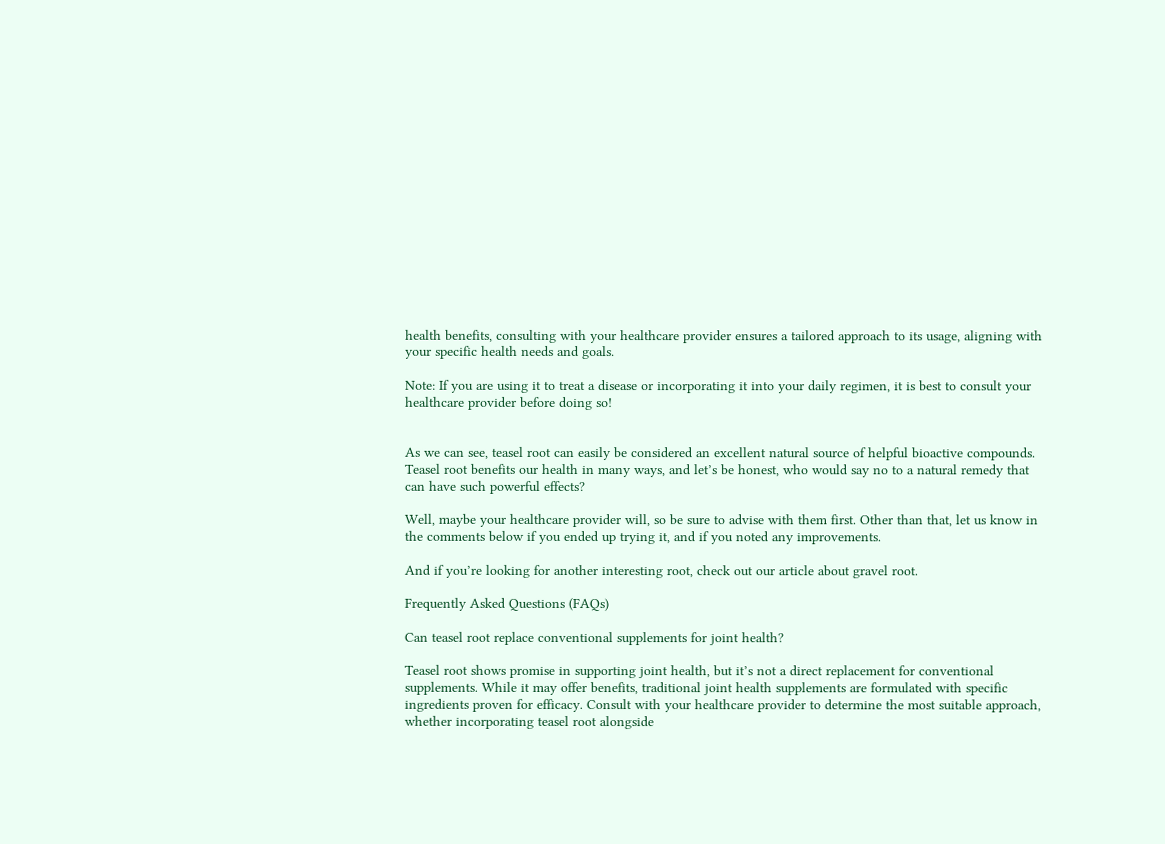health benefits, consulting with your healthcare provider ensures a tailored approach to its usage, aligning with your specific health needs and goals.

Note: If you are using it to treat a disease or incorporating it into your daily regimen, it is best to consult your healthcare provider before doing so!


As we can see, teasel root can easily be considered an excellent natural source of helpful bioactive compounds. Teasel root benefits our health in many ways, and let’s be honest, who would say no to a natural remedy that can have such powerful effects?

Well, maybe your healthcare provider will, so be sure to advise with them first. Other than that, let us know in the comments below if you ended up trying it, and if you noted any improvements.

And if you’re looking for another interesting root, check out our article about gravel root.

Frequently Asked Questions (FAQs)

Can teasel root replace conventional supplements for joint health?

Teasel root shows promise in supporting joint health, but it’s not a direct replacement for conventional supplements. While it may offer benefits, traditional joint health supplements are formulated with specific ingredients proven for efficacy. Consult with your healthcare provider to determine the most suitable approach, whether incorporating teasel root alongside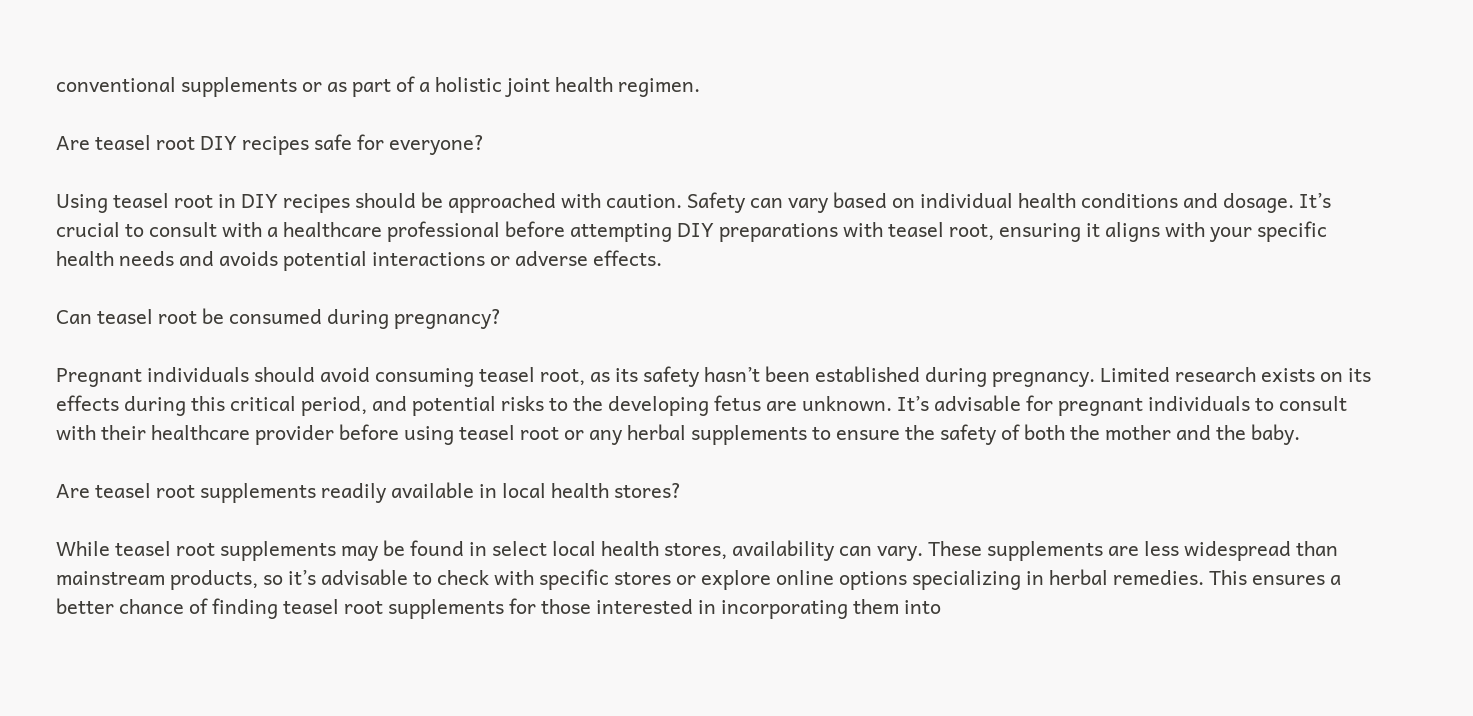conventional supplements or as part of a holistic joint health regimen.

Are teasel root DIY recipes safe for everyone?

Using teasel root in DIY recipes should be approached with caution. Safety can vary based on individual health conditions and dosage. It’s crucial to consult with a healthcare professional before attempting DIY preparations with teasel root, ensuring it aligns with your specific health needs and avoids potential interactions or adverse effects.

Can teasel root be consumed during pregnancy?

Pregnant individuals should avoid consuming teasel root, as its safety hasn’t been established during pregnancy. Limited research exists on its effects during this critical period, and potential risks to the developing fetus are unknown. It’s advisable for pregnant individuals to consult with their healthcare provider before using teasel root or any herbal supplements to ensure the safety of both the mother and the baby.

Are teasel root supplements readily available in local health stores?

While teasel root supplements may be found in select local health stores, availability can vary. These supplements are less widespread than mainstream products, so it’s advisable to check with specific stores or explore online options specializing in herbal remedies. This ensures a better chance of finding teasel root supplements for those interested in incorporating them into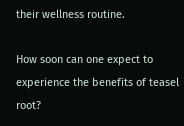their wellness routine.

How soon can one expect to experience the benefits of teasel root?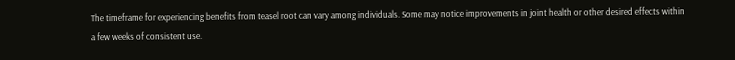The timeframe for experiencing benefits from teasel root can vary among individuals. Some may notice improvements in joint health or other desired effects within a few weeks of consistent use.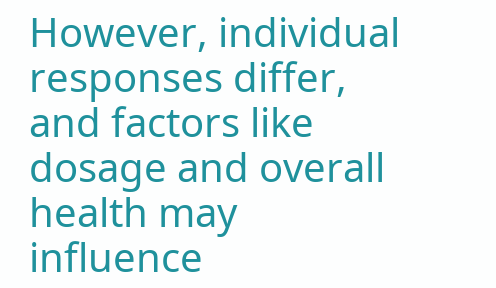However, individual responses differ, and factors like dosage and overall health may influence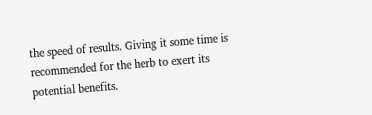the speed of results. Giving it some time is recommended for the herb to exert its potential benefits.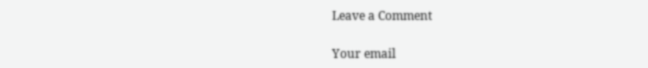Leave a Comment

Your email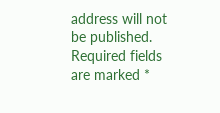address will not be published. Required fields are marked *